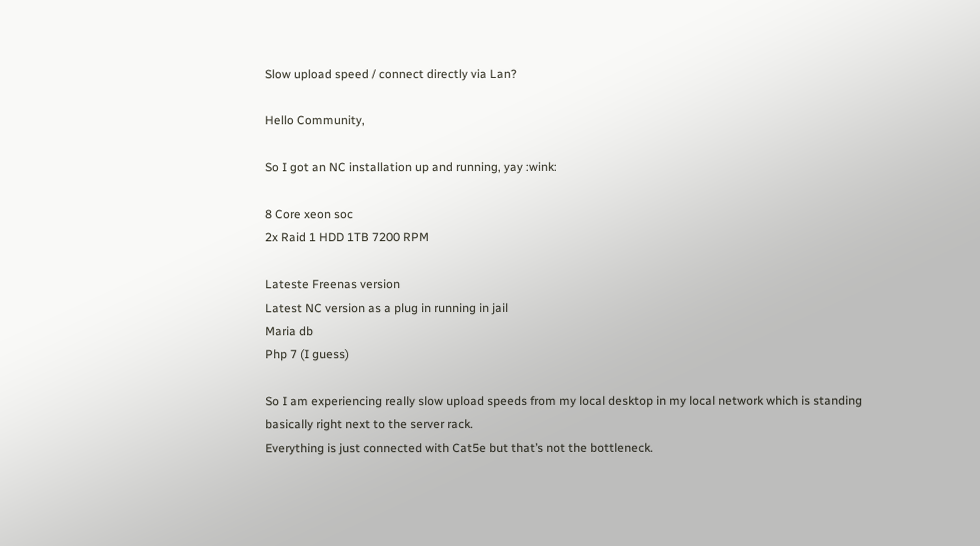Slow upload speed / connect directly via Lan?

Hello Community,

So I got an NC installation up and running, yay :wink:

8 Core xeon soc
2x Raid 1 HDD 1TB 7200 RPM

Lateste Freenas version
Latest NC version as a plug in running in jail
Maria db
Php 7 (I guess)

So I am experiencing really slow upload speeds from my local desktop in my local network which is standing basically right next to the server rack.
Everything is just connected with Cat5e but that’s not the bottleneck.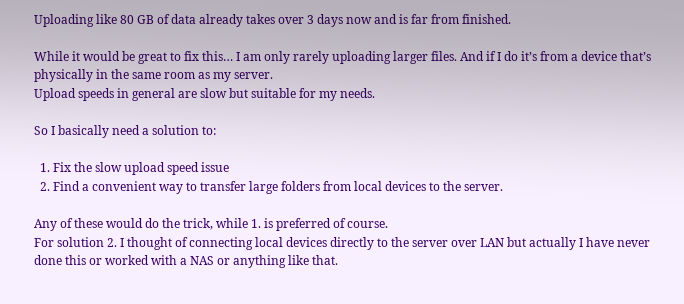Uploading like 80 GB of data already takes over 3 days now and is far from finished.

While it would be great to fix this… I am only rarely uploading larger files. And if I do it’s from a device that’s physically in the same room as my server.
Upload speeds in general are slow but suitable for my needs.

So I basically need a solution to:

  1. Fix the slow upload speed issue
  2. Find a convenient way to transfer large folders from local devices to the server.

Any of these would do the trick, while 1. is preferred of course.
For solution 2. I thought of connecting local devices directly to the server over LAN but actually I have never done this or worked with a NAS or anything like that.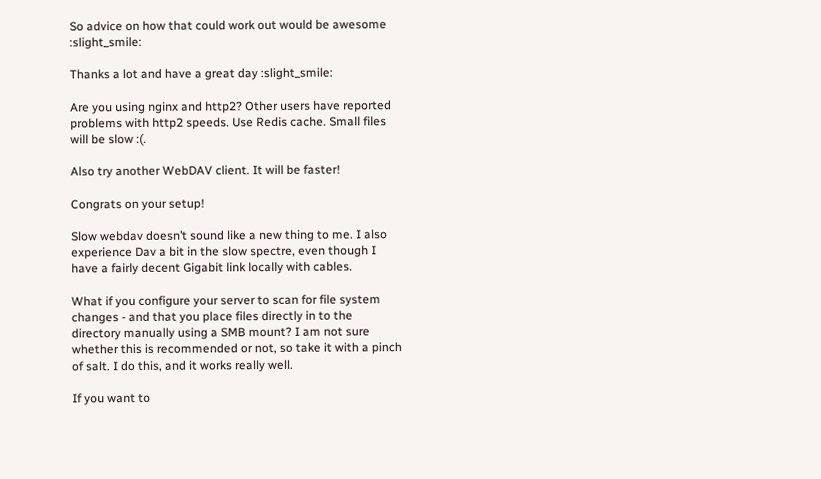So advice on how that could work out would be awesome :slight_smile:

Thanks a lot and have a great day :slight_smile:

Are you using nginx and http2? Other users have reported problems with http2 speeds. Use Redis cache. Small files will be slow :(.

Also try another WebDAV client. It will be faster!

Congrats on your setup!

Slow webdav doesn’t sound like a new thing to me. I also experience Dav a bit in the slow spectre, even though I have a fairly decent Gigabit link locally with cables.

What if you configure your server to scan for file system changes - and that you place files directly in to the directory manually using a SMB mount? I am not sure whether this is recommended or not, so take it with a pinch of salt. I do this, and it works really well.

If you want to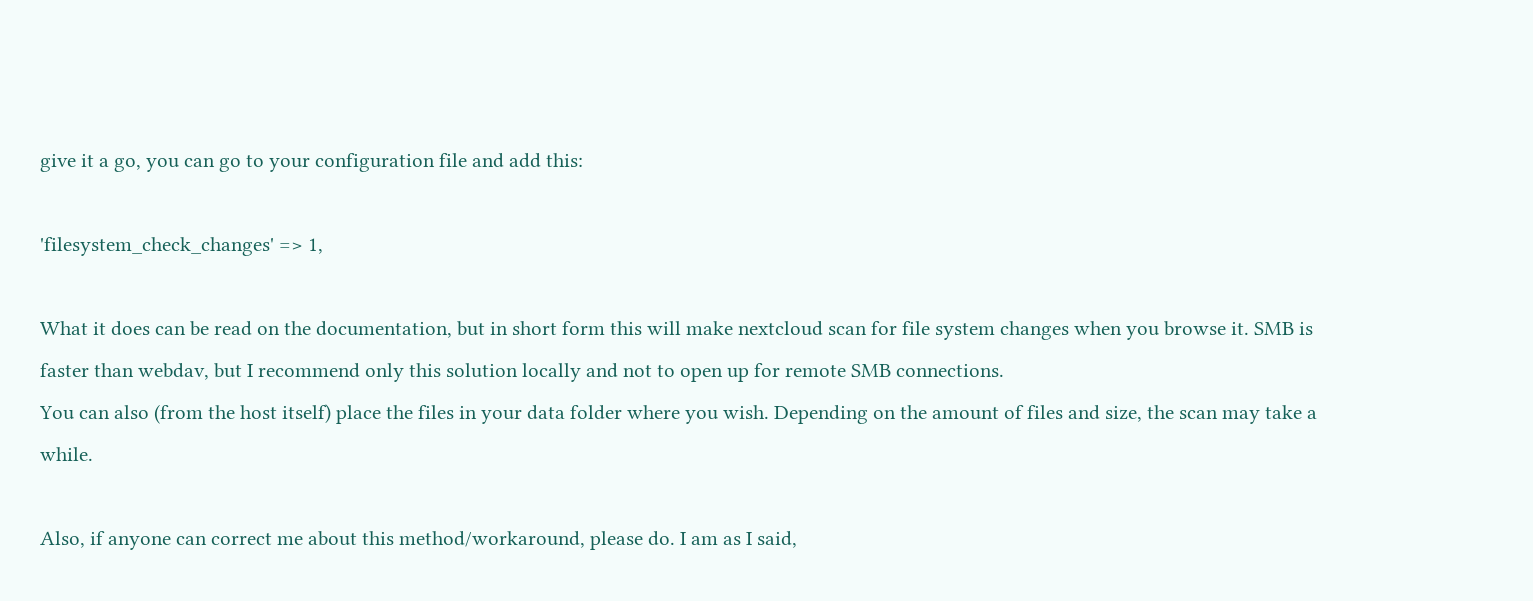give it a go, you can go to your configuration file and add this:

'filesystem_check_changes' => 1,

What it does can be read on the documentation, but in short form this will make nextcloud scan for file system changes when you browse it. SMB is faster than webdav, but I recommend only this solution locally and not to open up for remote SMB connections.
You can also (from the host itself) place the files in your data folder where you wish. Depending on the amount of files and size, the scan may take a while.

Also, if anyone can correct me about this method/workaround, please do. I am as I said,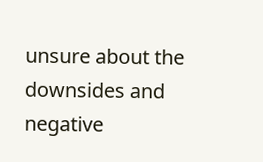unsure about the downsides and negative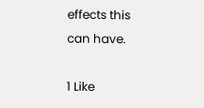effects this can have.

1 Like